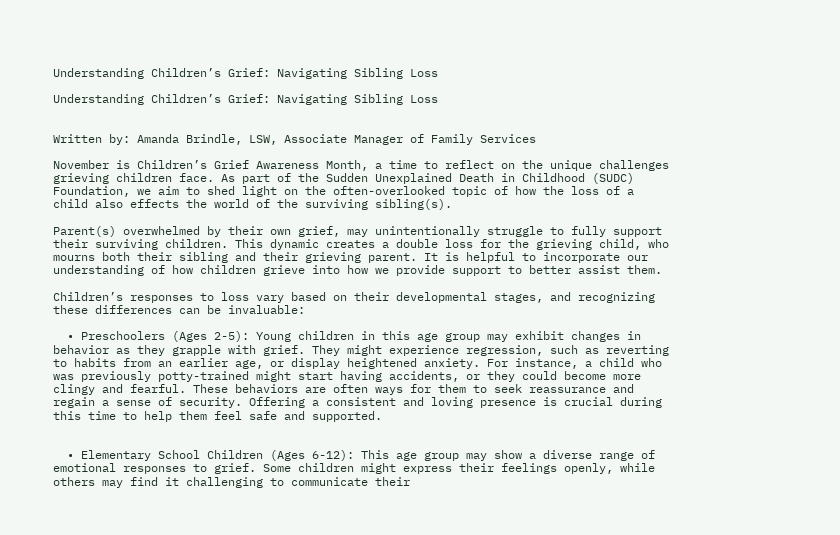Understanding Children’s Grief: Navigating Sibling Loss

Understanding Children’s Grief: Navigating Sibling Loss


Written by: Amanda Brindle, LSW, Associate Manager of Family Services

November is Children’s Grief Awareness Month, a time to reflect on the unique challenges grieving children face. As part of the Sudden Unexplained Death in Childhood (SUDC) Foundation, we aim to shed light on the often-overlooked topic of how the loss of a child also effects the world of the surviving sibling(s).

Parent(s) overwhelmed by their own grief, may unintentionally struggle to fully support their surviving children. This dynamic creates a double loss for the grieving child, who mourns both their sibling and their grieving parent. It is helpful to incorporate our understanding of how children grieve into how we provide support to better assist them.

Children’s responses to loss vary based on their developmental stages, and recognizing these differences can be invaluable:

  • Preschoolers (Ages 2-5): Young children in this age group may exhibit changes in behavior as they grapple with grief. They might experience regression, such as reverting to habits from an earlier age, or display heightened anxiety. For instance, a child who was previously potty-trained might start having accidents, or they could become more clingy and fearful. These behaviors are often ways for them to seek reassurance and regain a sense of security. Offering a consistent and loving presence is crucial during this time to help them feel safe and supported.


  • Elementary School Children (Ages 6-12): This age group may show a diverse range of emotional responses to grief. Some children might express their feelings openly, while others may find it challenging to communicate their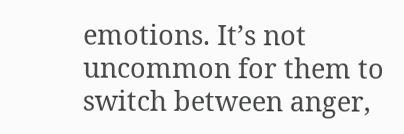emotions. It’s not uncommon for them to switch between anger,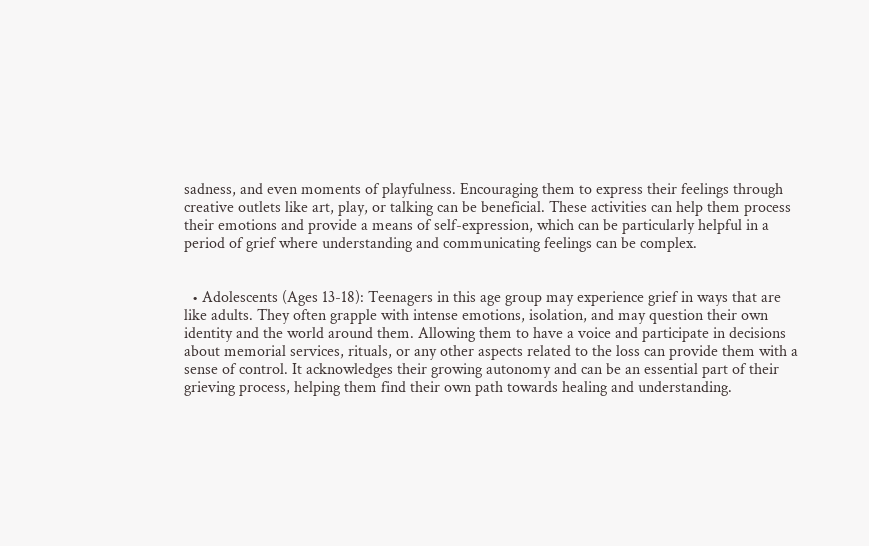sadness, and even moments of playfulness. Encouraging them to express their feelings through creative outlets like art, play, or talking can be beneficial. These activities can help them process their emotions and provide a means of self-expression, which can be particularly helpful in a period of grief where understanding and communicating feelings can be complex.


  • Adolescents (Ages 13-18): Teenagers in this age group may experience grief in ways that are like adults. They often grapple with intense emotions, isolation, and may question their own identity and the world around them. Allowing them to have a voice and participate in decisions about memorial services, rituals, or any other aspects related to the loss can provide them with a sense of control. It acknowledges their growing autonomy and can be an essential part of their grieving process, helping them find their own path towards healing and understanding.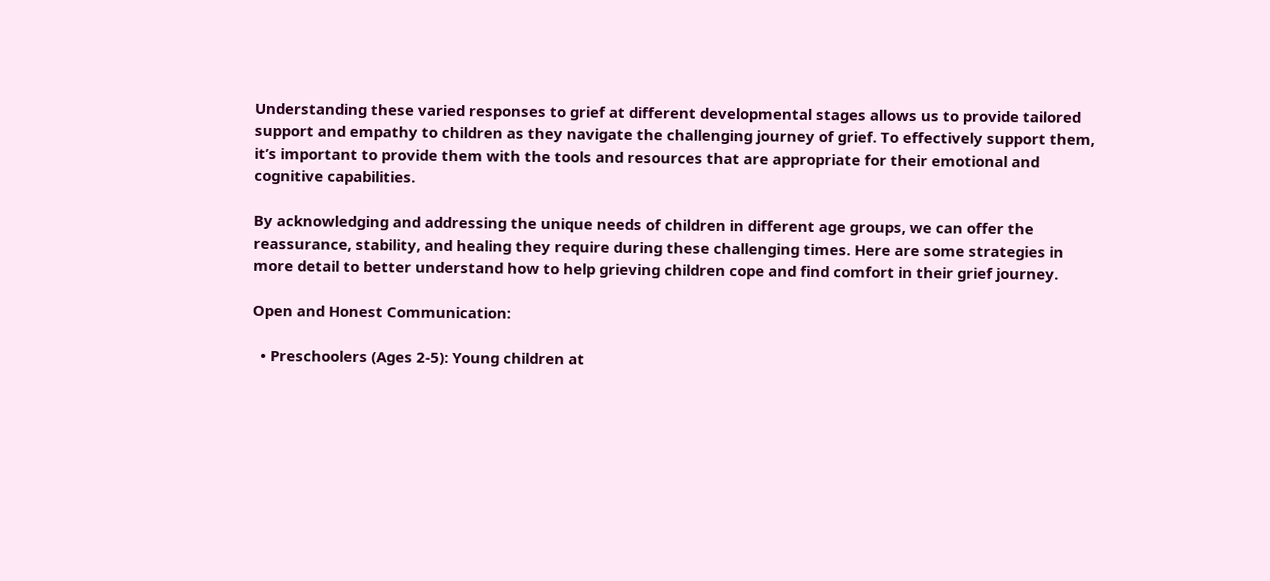Understanding these varied responses to grief at different developmental stages allows us to provide tailored support and empathy to children as they navigate the challenging journey of grief. To effectively support them, it’s important to provide them with the tools and resources that are appropriate for their emotional and cognitive capabilities.

By acknowledging and addressing the unique needs of children in different age groups, we can offer the reassurance, stability, and healing they require during these challenging times. Here are some strategies in more detail to better understand how to help grieving children cope and find comfort in their grief journey.

Open and Honest Communication:

  • Preschoolers (Ages 2-5): Young children at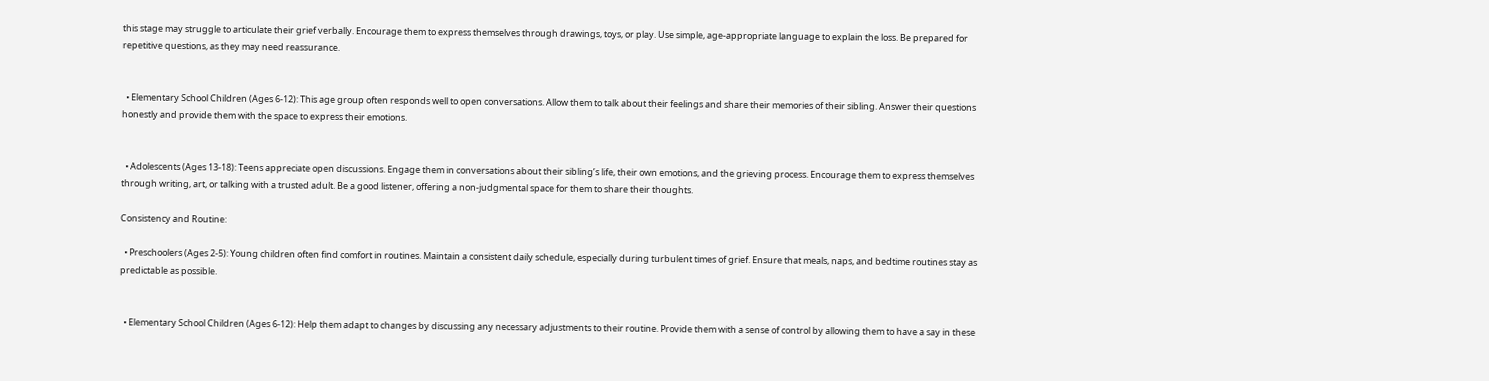this stage may struggle to articulate their grief verbally. Encourage them to express themselves through drawings, toys, or play. Use simple, age-appropriate language to explain the loss. Be prepared for repetitive questions, as they may need reassurance.


  • Elementary School Children (Ages 6-12): This age group often responds well to open conversations. Allow them to talk about their feelings and share their memories of their sibling. Answer their questions honestly and provide them with the space to express their emotions.


  • Adolescents (Ages 13-18): Teens appreciate open discussions. Engage them in conversations about their sibling’s life, their own emotions, and the grieving process. Encourage them to express themselves through writing, art, or talking with a trusted adult. Be a good listener, offering a non-judgmental space for them to share their thoughts.

Consistency and Routine:

  • Preschoolers (Ages 2-5): Young children often find comfort in routines. Maintain a consistent daily schedule, especially during turbulent times of grief. Ensure that meals, naps, and bedtime routines stay as predictable as possible.


  • Elementary School Children (Ages 6-12): Help them adapt to changes by discussing any necessary adjustments to their routine. Provide them with a sense of control by allowing them to have a say in these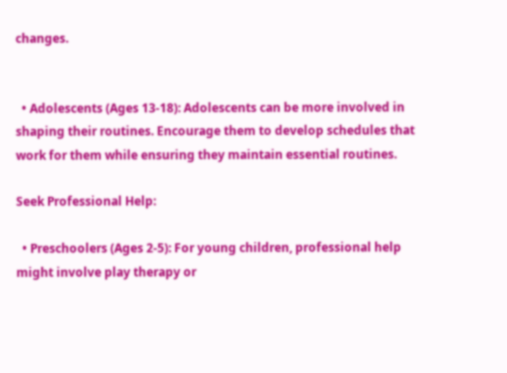changes.


  • Adolescents (Ages 13-18): Adolescents can be more involved in shaping their routines. Encourage them to develop schedules that work for them while ensuring they maintain essential routines.

Seek Professional Help:

  • Preschoolers (Ages 2-5): For young children, professional help might involve play therapy or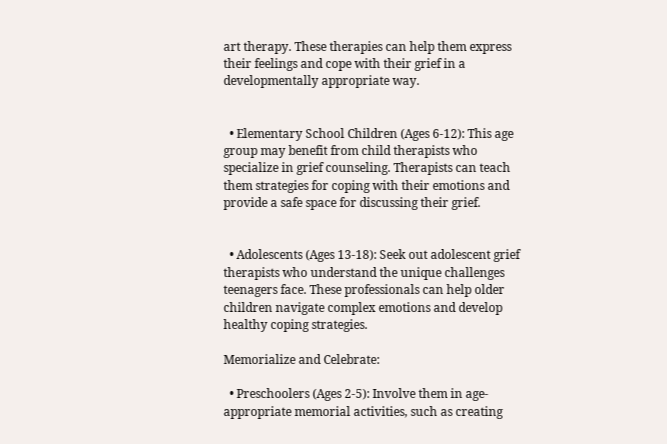art therapy. These therapies can help them express their feelings and cope with their grief in a developmentally appropriate way.


  • Elementary School Children (Ages 6-12): This age group may benefit from child therapists who specialize in grief counseling. Therapists can teach them strategies for coping with their emotions and provide a safe space for discussing their grief.


  • Adolescents (Ages 13-18): Seek out adolescent grief therapists who understand the unique challenges teenagers face. These professionals can help older children navigate complex emotions and develop healthy coping strategies.

Memorialize and Celebrate:

  • Preschoolers (Ages 2-5): Involve them in age-appropriate memorial activities, such as creating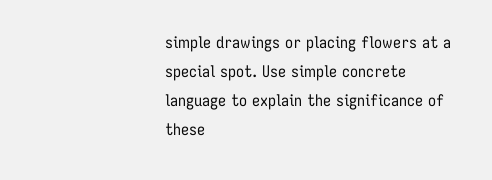simple drawings or placing flowers at a special spot. Use simple concrete language to explain the significance of these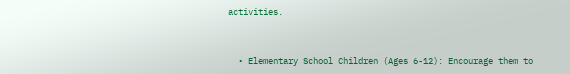activities.


  • Elementary School Children (Ages 6-12): Encourage them to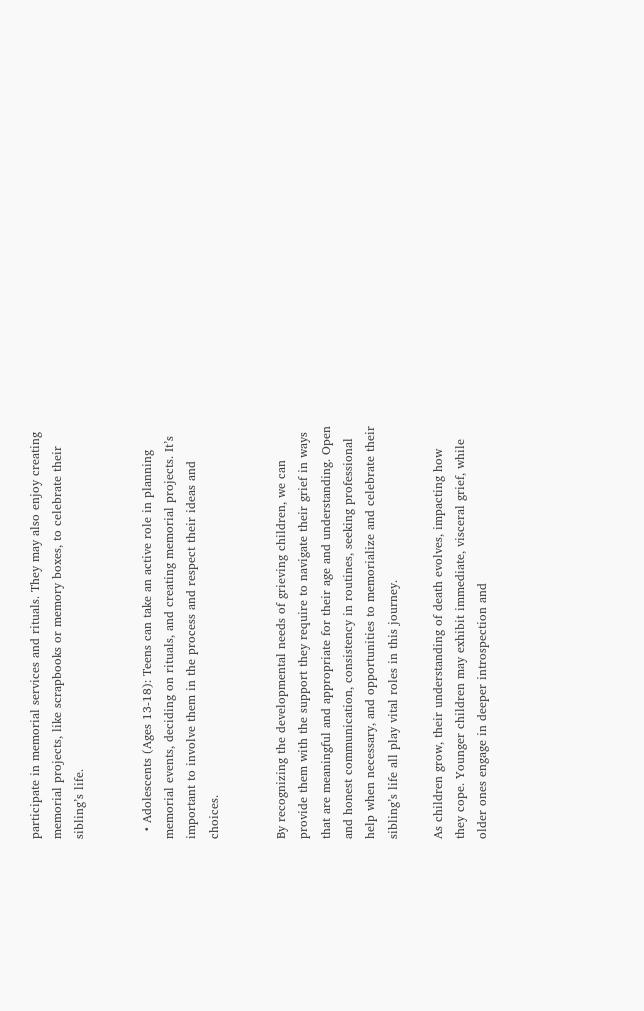participate in memorial services and rituals. They may also enjoy creating memorial projects, like scrapbooks or memory boxes, to celebrate their sibling’s life.


  • Adolescents (Ages 13-18): Teens can take an active role in planning memorial events, deciding on rituals, and creating memorial projects. It’s important to involve them in the process and respect their ideas and choices.


By recognizing the developmental needs of grieving children, we can provide them with the support they require to navigate their grief in ways that are meaningful and appropriate for their age and understanding. Open and honest communication, consistency in routines, seeking professional help when necessary, and opportunities to memorialize and celebrate their sibling’s life all play vital roles in this journey.

As children grow, their understanding of death evolves, impacting how they cope. Younger children may exhibit immediate, visceral grief, while older ones engage in deeper introspection and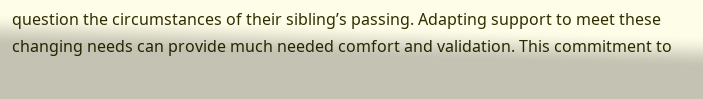question the circumstances of their sibling’s passing. Adapting support to meet these changing needs can provide much needed comfort and validation. This commitment to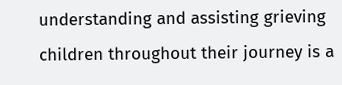understanding and assisting grieving children throughout their journey is a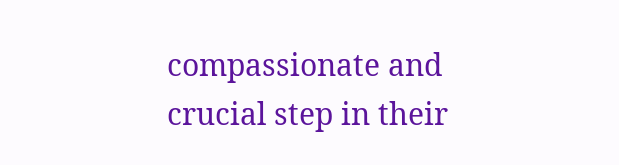compassionate and crucial step in their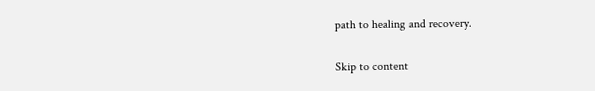path to healing and recovery.

Skip to content